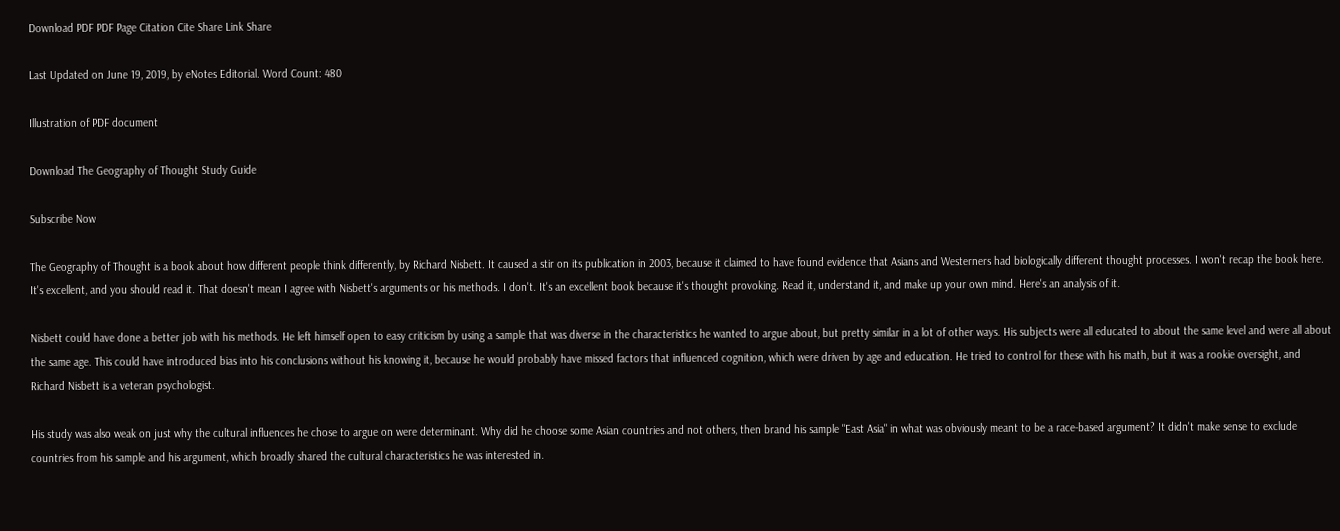Download PDF PDF Page Citation Cite Share Link Share

Last Updated on June 19, 2019, by eNotes Editorial. Word Count: 480

Illustration of PDF document

Download The Geography of Thought Study Guide

Subscribe Now

The Geography of Thought is a book about how different people think differently, by Richard Nisbett. It caused a stir on its publication in 2003, because it claimed to have found evidence that Asians and Westerners had biologically different thought processes. I won't recap the book here. It's excellent, and you should read it. That doesn't mean I agree with Nisbett's arguments or his methods. I don't. It's an excellent book because it's thought provoking. Read it, understand it, and make up your own mind. Here's an analysis of it.

Nisbett could have done a better job with his methods. He left himself open to easy criticism by using a sample that was diverse in the characteristics he wanted to argue about, but pretty similar in a lot of other ways. His subjects were all educated to about the same level and were all about the same age. This could have introduced bias into his conclusions without his knowing it, because he would probably have missed factors that influenced cognition, which were driven by age and education. He tried to control for these with his math, but it was a rookie oversight, and Richard Nisbett is a veteran psychologist.

His study was also weak on just why the cultural influences he chose to argue on were determinant. Why did he choose some Asian countries and not others, then brand his sample "East Asia" in what was obviously meant to be a race-based argument? It didn't make sense to exclude countries from his sample and his argument, which broadly shared the cultural characteristics he was interested in.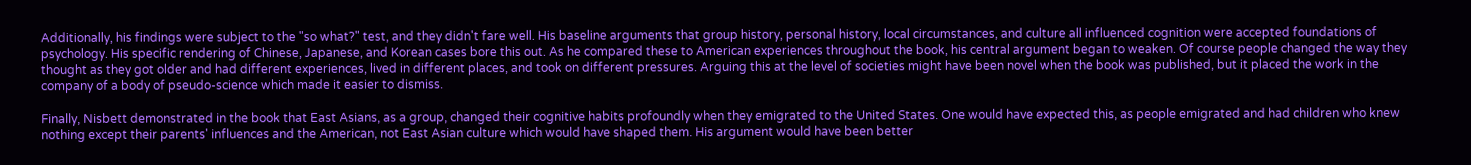Additionally, his findings were subject to the "so what?" test, and they didn't fare well. His baseline arguments that group history, personal history, local circumstances, and culture all influenced cognition were accepted foundations of psychology. His specific rendering of Chinese, Japanese, and Korean cases bore this out. As he compared these to American experiences throughout the book, his central argument began to weaken. Of course people changed the way they thought as they got older and had different experiences, lived in different places, and took on different pressures. Arguing this at the level of societies might have been novel when the book was published, but it placed the work in the company of a body of pseudo-science which made it easier to dismiss.

Finally, Nisbett demonstrated in the book that East Asians, as a group, changed their cognitive habits profoundly when they emigrated to the United States. One would have expected this, as people emigrated and had children who knew nothing except their parents' influences and the American, not East Asian culture which would have shaped them. His argument would have been better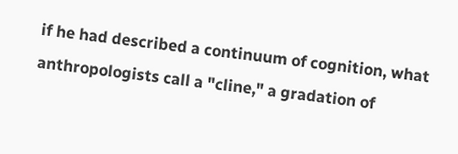if he had described a continuum of cognition, what anthropologists call a "cline," a gradation of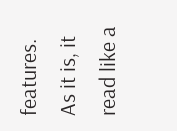features. As it is, it read like a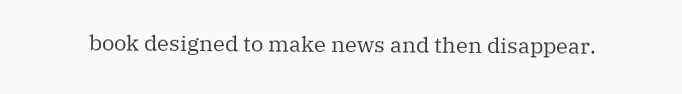book designed to make news and then disappear.